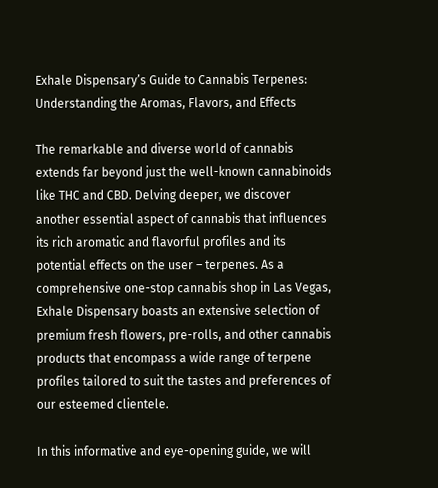Exhale Dispensary’s Guide to Cannabis Terpenes: Understanding the Aromas, Flavors, and Effects

The remarkable and diverse world of cannabis extends far beyond just the well-known cannabinoids like THC and CBD. Delving deeper, we discover another essential aspect of cannabis that influences its rich aromatic and flavorful profiles and its potential effects on the user – terpenes. As a comprehensive one-stop cannabis shop in Las Vegas, Exhale Dispensary boasts an extensive selection of premium fresh flowers, pre-rolls, and other cannabis products that encompass a wide range of terpene profiles tailored to suit the tastes and preferences of our esteemed clientele.

In this informative and eye-opening guide, we will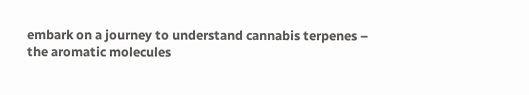embark on a journey to understand cannabis terpenes – the aromatic molecules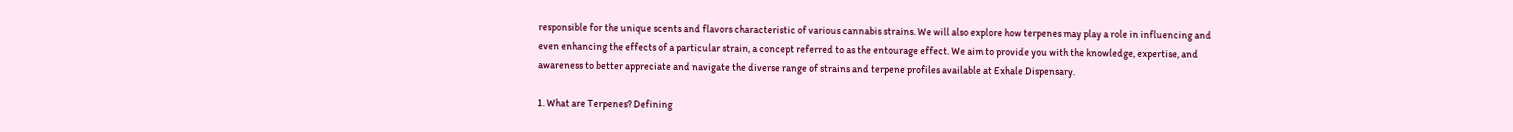responsible for the unique scents and flavors characteristic of various cannabis strains. We will also explore how terpenes may play a role in influencing and even enhancing the effects of a particular strain, a concept referred to as the entourage effect. We aim to provide you with the knowledge, expertise, and awareness to better appreciate and navigate the diverse range of strains and terpene profiles available at Exhale Dispensary.

1. What are Terpenes? Defining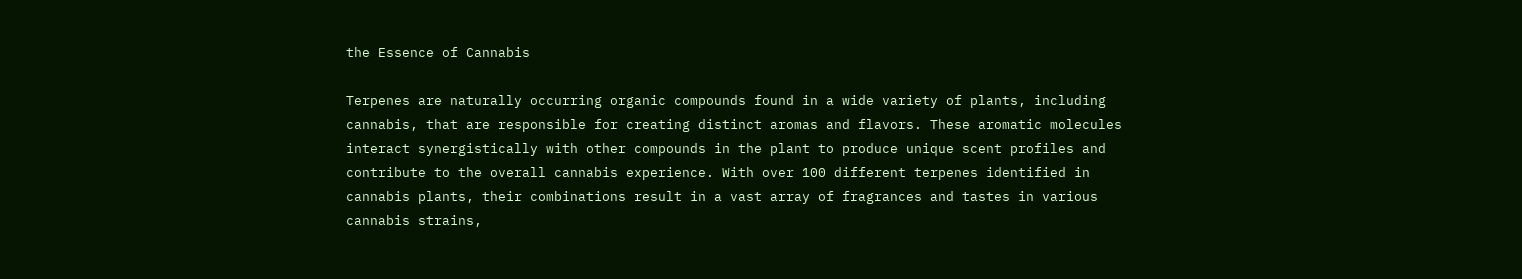the Essence of Cannabis

Terpenes are naturally occurring organic compounds found in a wide variety of plants, including cannabis, that are responsible for creating distinct aromas and flavors. These aromatic molecules interact synergistically with other compounds in the plant to produce unique scent profiles and contribute to the overall cannabis experience. With over 100 different terpenes identified in cannabis plants, their combinations result in a vast array of fragrances and tastes in various cannabis strains,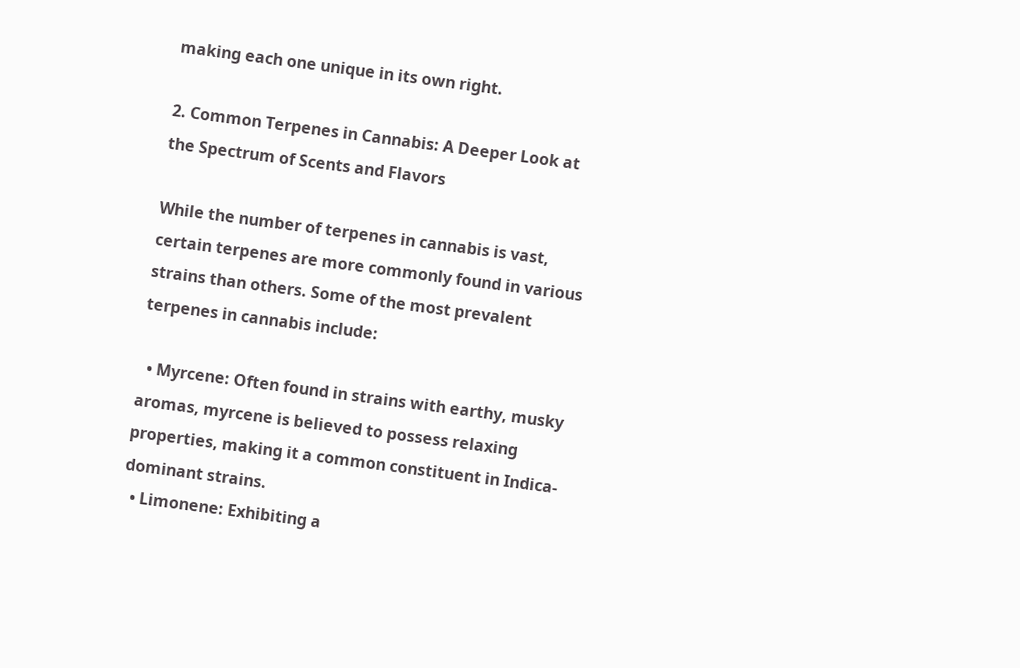making each one unique in its own right.

2. Common Terpenes in Cannabis: A Deeper Look at the Spectrum of Scents and Flavors

While the number of terpenes in cannabis is vast, certain terpenes are more commonly found in various strains than others. Some of the most prevalent terpenes in cannabis include:

  • Myrcene: Often found in strains with earthy, musky aromas, myrcene is believed to possess relaxing properties, making it a common constituent in Indica-dominant strains.
  • Limonene: Exhibiting a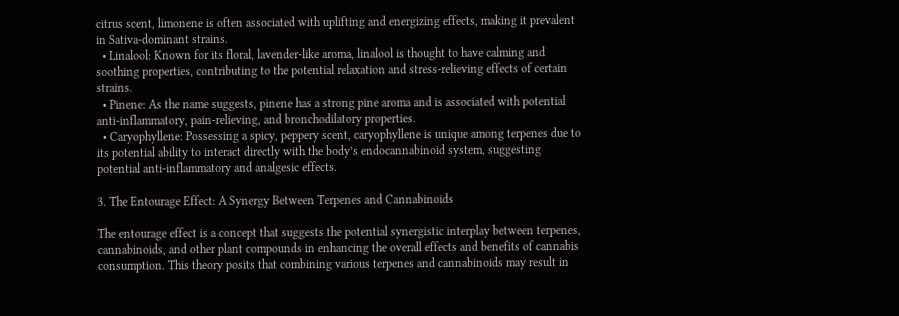citrus scent, limonene is often associated with uplifting and energizing effects, making it prevalent in Sativa-dominant strains.
  • Linalool: Known for its floral, lavender-like aroma, linalool is thought to have calming and soothing properties, contributing to the potential relaxation and stress-relieving effects of certain strains.
  • Pinene: As the name suggests, pinene has a strong pine aroma and is associated with potential anti-inflammatory, pain-relieving, and bronchodilatory properties.
  • Caryophyllene: Possessing a spicy, peppery scent, caryophyllene is unique among terpenes due to its potential ability to interact directly with the body’s endocannabinoid system, suggesting potential anti-inflammatory and analgesic effects.

3. The Entourage Effect: A Synergy Between Terpenes and Cannabinoids

The entourage effect is a concept that suggests the potential synergistic interplay between terpenes, cannabinoids, and other plant compounds in enhancing the overall effects and benefits of cannabis consumption. This theory posits that combining various terpenes and cannabinoids may result in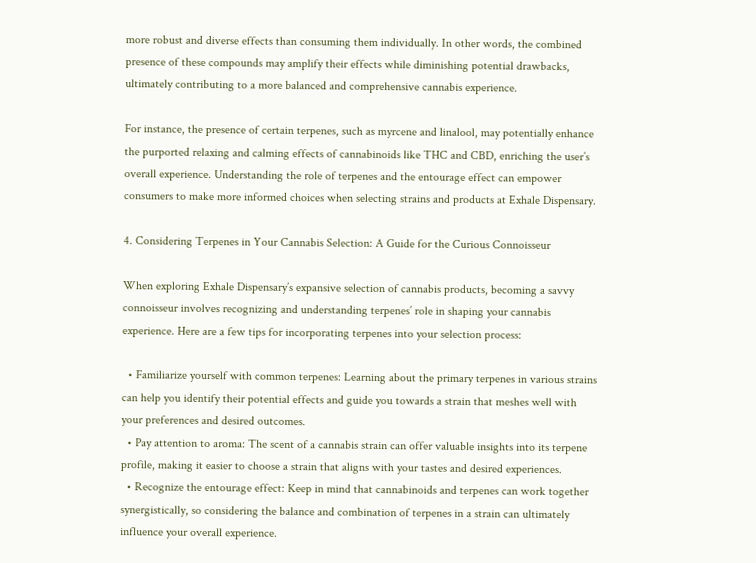more robust and diverse effects than consuming them individually. In other words, the combined presence of these compounds may amplify their effects while diminishing potential drawbacks, ultimately contributing to a more balanced and comprehensive cannabis experience.

For instance, the presence of certain terpenes, such as myrcene and linalool, may potentially enhance the purported relaxing and calming effects of cannabinoids like THC and CBD, enriching the user’s overall experience. Understanding the role of terpenes and the entourage effect can empower consumers to make more informed choices when selecting strains and products at Exhale Dispensary.

4. Considering Terpenes in Your Cannabis Selection: A Guide for the Curious Connoisseur

When exploring Exhale Dispensary’s expansive selection of cannabis products, becoming a savvy connoisseur involves recognizing and understanding terpenes’ role in shaping your cannabis experience. Here are a few tips for incorporating terpenes into your selection process:

  • Familiarize yourself with common terpenes: Learning about the primary terpenes in various strains can help you identify their potential effects and guide you towards a strain that meshes well with your preferences and desired outcomes.
  • Pay attention to aroma: The scent of a cannabis strain can offer valuable insights into its terpene profile, making it easier to choose a strain that aligns with your tastes and desired experiences.
  • Recognize the entourage effect: Keep in mind that cannabinoids and terpenes can work together synergistically, so considering the balance and combination of terpenes in a strain can ultimately influence your overall experience.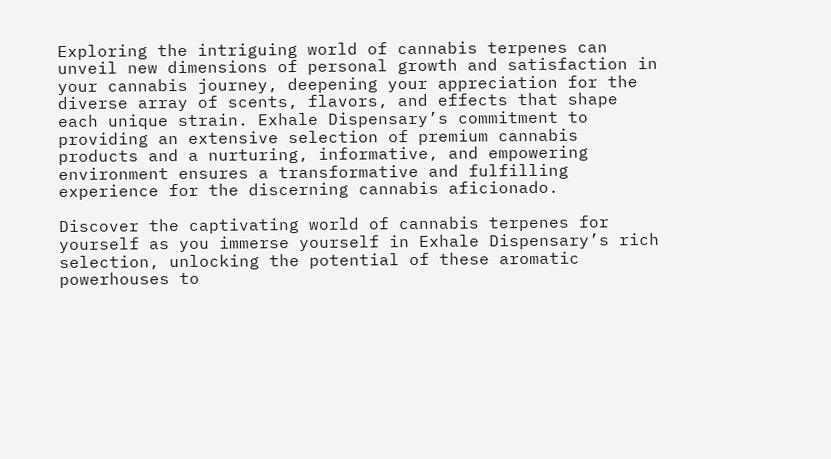Exploring the intriguing world of cannabis terpenes can unveil new dimensions of personal growth and satisfaction in your cannabis journey, deepening your appreciation for the diverse array of scents, flavors, and effects that shape each unique strain. Exhale Dispensary’s commitment to providing an extensive selection of premium cannabis products and a nurturing, informative, and empowering environment ensures a transformative and fulfilling experience for the discerning cannabis aficionado.

Discover the captivating world of cannabis terpenes for yourself as you immerse yourself in Exhale Dispensary’s rich selection, unlocking the potential of these aromatic powerhouses to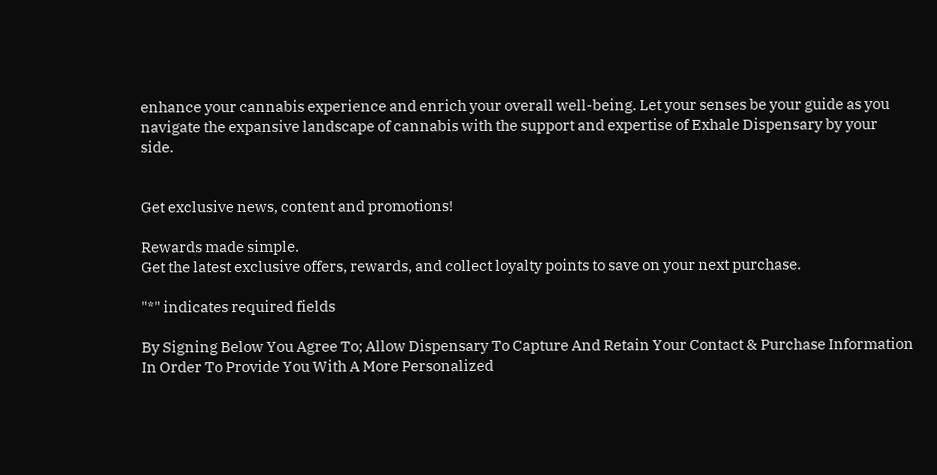enhance your cannabis experience and enrich your overall well-being. Let your senses be your guide as you navigate the expansive landscape of cannabis with the support and expertise of Exhale Dispensary by your side.


Get exclusive news, content and promotions!

Rewards made simple.
Get the latest exclusive offers, rewards, and collect loyalty points to save on your next purchase.

"*" indicates required fields

By Signing Below You Agree To; Allow Dispensary To Capture And Retain Your Contact & Purchase Information In Order To Provide You With A More Personalized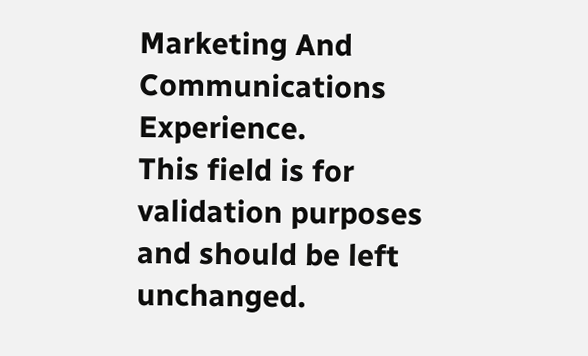Marketing And Communications Experience.
This field is for validation purposes and should be left unchanged.